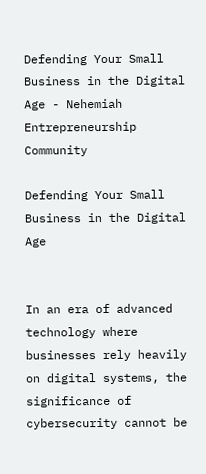Defending Your Small Business in the Digital Age - Nehemiah Entrepreneurship Community

Defending Your Small Business in the Digital Age


In an era of advanced technology where businesses rely heavily on digital systems, the significance of cybersecurity cannot be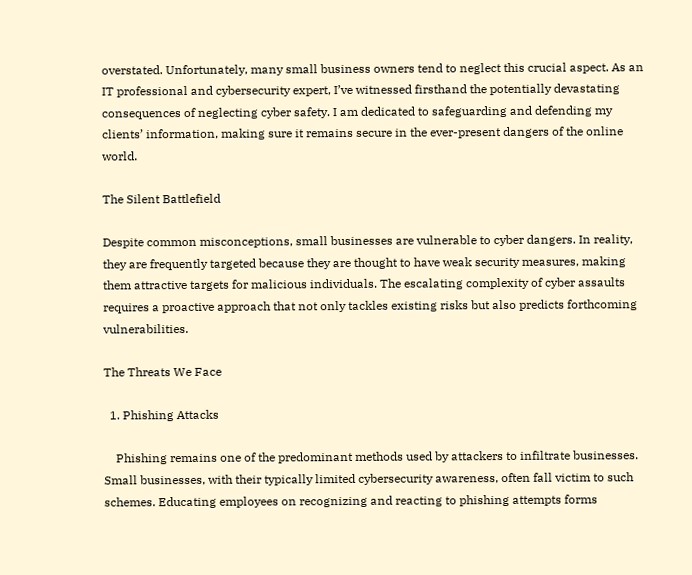overstated. Unfortunately, many small business owners tend to neglect this crucial aspect. As an IT professional and cybersecurity expert, I’ve witnessed firsthand the potentially devastating consequences of neglecting cyber safety. I am dedicated to safeguarding and defending my clients’ information, making sure it remains secure in the ever-present dangers of the online world.

The Silent Battlefield

Despite common misconceptions, small businesses are vulnerable to cyber dangers. In reality, they are frequently targeted because they are thought to have weak security measures, making them attractive targets for malicious individuals. The escalating complexity of cyber assaults requires a proactive approach that not only tackles existing risks but also predicts forthcoming vulnerabilities.

The Threats We Face

  1. Phishing Attacks

    Phishing remains one of the predominant methods used by attackers to infiltrate businesses. Small businesses, with their typically limited cybersecurity awareness, often fall victim to such schemes. Educating employees on recognizing and reacting to phishing attempts forms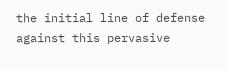the initial line of defense against this pervasive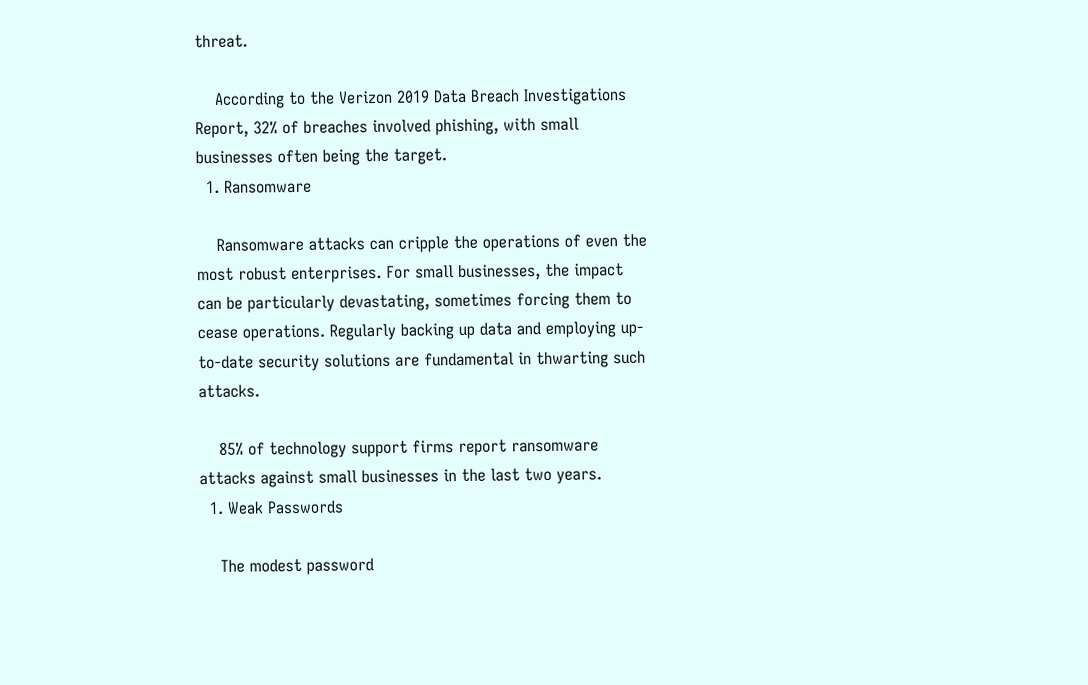threat.

    According to the Verizon 2019 Data Breach Investigations Report, 32% of breaches involved phishing, with small businesses often being the target.
  1. Ransomware

    Ransomware attacks can cripple the operations of even the most robust enterprises. For small businesses, the impact can be particularly devastating, sometimes forcing them to cease operations. Regularly backing up data and employing up-to-date security solutions are fundamental in thwarting such attacks.

    85% of technology support firms report ransomware attacks against small businesses in the last two years.
  1. Weak Passwords

    The modest password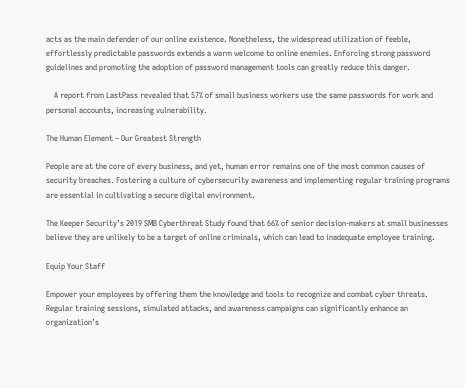acts as the main defender of our online existence. Nonetheless, the widespread utilization of feeble, effortlessly predictable passwords extends a warm welcome to online enemies. Enforcing strong password guidelines and promoting the adoption of password management tools can greatly reduce this danger.

    A report from LastPass revealed that 57% of small business workers use the same passwords for work and personal accounts, increasing vulnerability.

The Human Element – Our Greatest Strength

People are at the core of every business, and yet, human error remains one of the most common causes of security breaches. Fostering a culture of cybersecurity awareness and implementing regular training programs are essential in cultivating a secure digital environment.

The Keeper Security’s 2019 SMB Cyberthreat Study found that 66% of senior decision-makers at small businesses believe they are unlikely to be a target of online criminals, which can lead to inadequate employee training.

Equip Your Staff

Empower your employees by offering them the knowledge and tools to recognize and combat cyber threats. Regular training sessions, simulated attacks, and awareness campaigns can significantly enhance an organization’s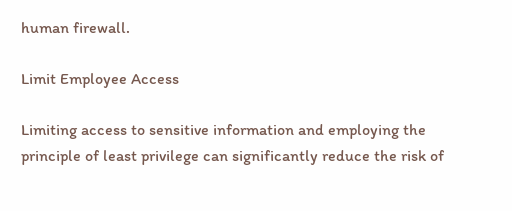human firewall.

Limit Employee Access

Limiting access to sensitive information and employing the principle of least privilege can significantly reduce the risk of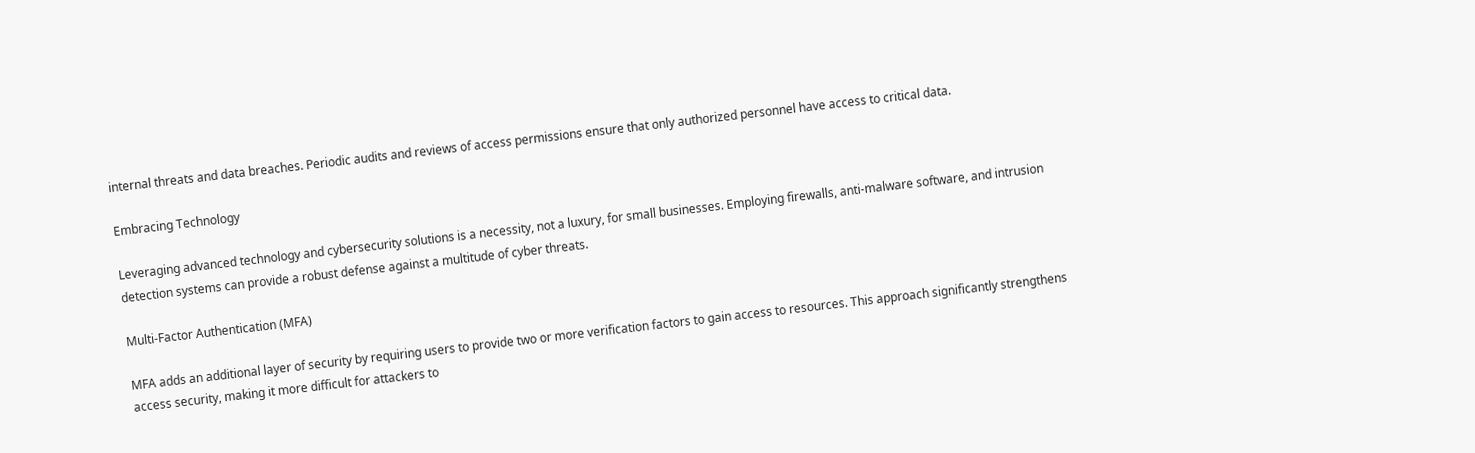internal threats and data breaches. Periodic audits and reviews of access permissions ensure that only authorized personnel have access to critical data.

Embracing Technology

Leveraging advanced technology and cybersecurity solutions is a necessity, not a luxury, for small businesses. Employing firewalls, anti-malware software, and intrusion detection systems can provide a robust defense against a multitude of cyber threats.

Multi-Factor Authentication (MFA)

MFA adds an additional layer of security by requiring users to provide two or more verification factors to gain access to resources. This approach significantly strengthens access security, making it more difficult for attackers to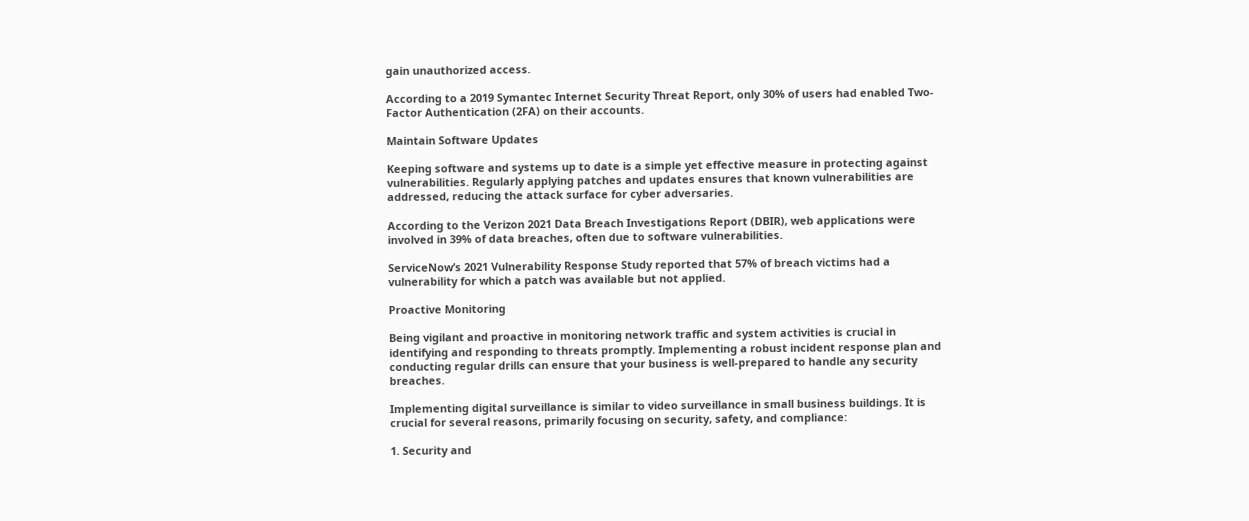gain unauthorized access.

According to a 2019 Symantec Internet Security Threat Report, only 30% of users had enabled Two-Factor Authentication (2FA) on their accounts.

Maintain Software Updates

Keeping software and systems up to date is a simple yet effective measure in protecting against vulnerabilities. Regularly applying patches and updates ensures that known vulnerabilities are addressed, reducing the attack surface for cyber adversaries.

According to the Verizon 2021 Data Breach Investigations Report (DBIR), web applications were involved in 39% of data breaches, often due to software vulnerabilities.

ServiceNow’s 2021 Vulnerability Response Study reported that 57% of breach victims had a vulnerability for which a patch was available but not applied.

Proactive Monitoring

Being vigilant and proactive in monitoring network traffic and system activities is crucial in identifying and responding to threats promptly. Implementing a robust incident response plan and conducting regular drills can ensure that your business is well-prepared to handle any security breaches.

Implementing digital surveillance is similar to video surveillance in small business buildings. It is crucial for several reasons, primarily focusing on security, safety, and compliance:

1. Security and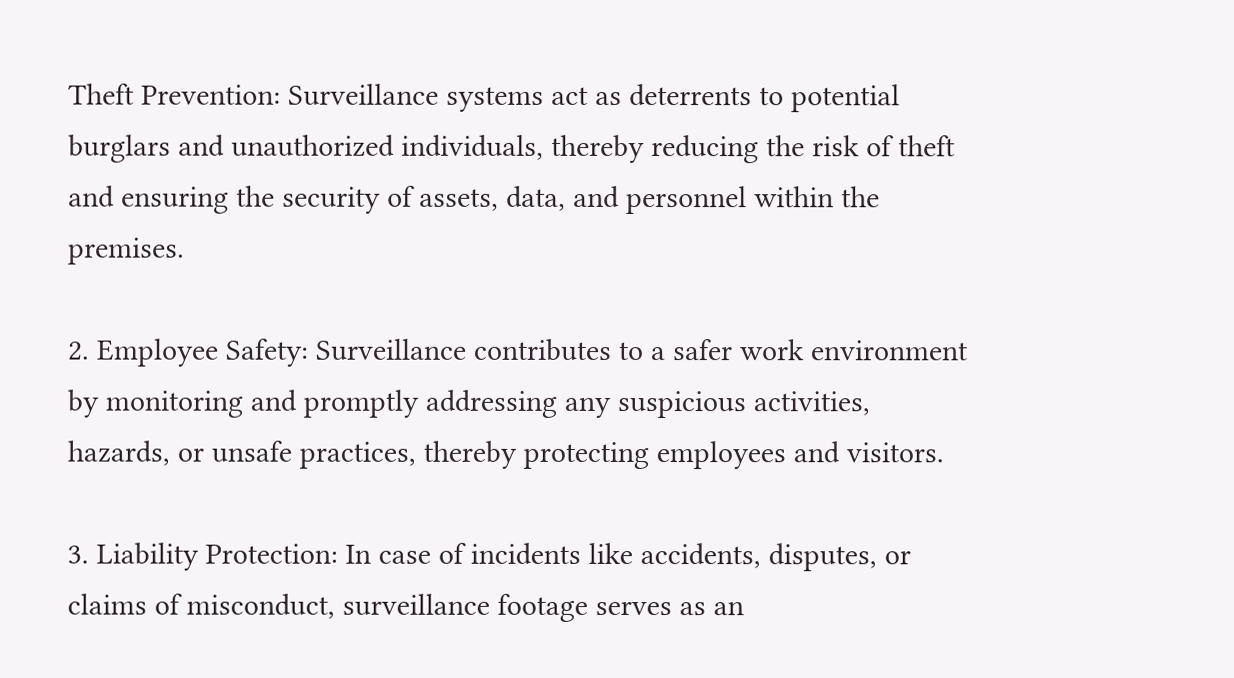Theft Prevention: Surveillance systems act as deterrents to potential burglars and unauthorized individuals, thereby reducing the risk of theft and ensuring the security of assets, data, and personnel within the premises.

2. Employee Safety: Surveillance contributes to a safer work environment by monitoring and promptly addressing any suspicious activities, hazards, or unsafe practices, thereby protecting employees and visitors.

3. Liability Protection: In case of incidents like accidents, disputes, or claims of misconduct, surveillance footage serves as an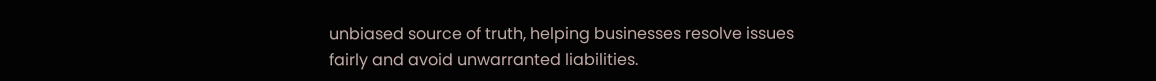unbiased source of truth, helping businesses resolve issues fairly and avoid unwarranted liabilities.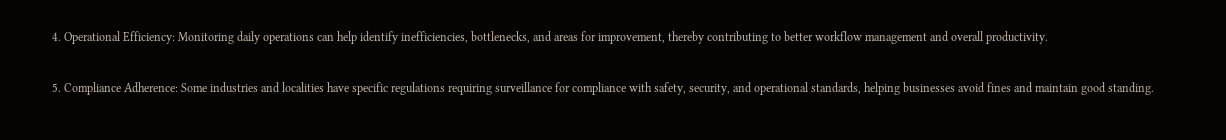4. Operational Efficiency: Monitoring daily operations can help identify inefficiencies, bottlenecks, and areas for improvement, thereby contributing to better workflow management and overall productivity.

5. Compliance Adherence: Some industries and localities have specific regulations requiring surveillance for compliance with safety, security, and operational standards, helping businesses avoid fines and maintain good standing.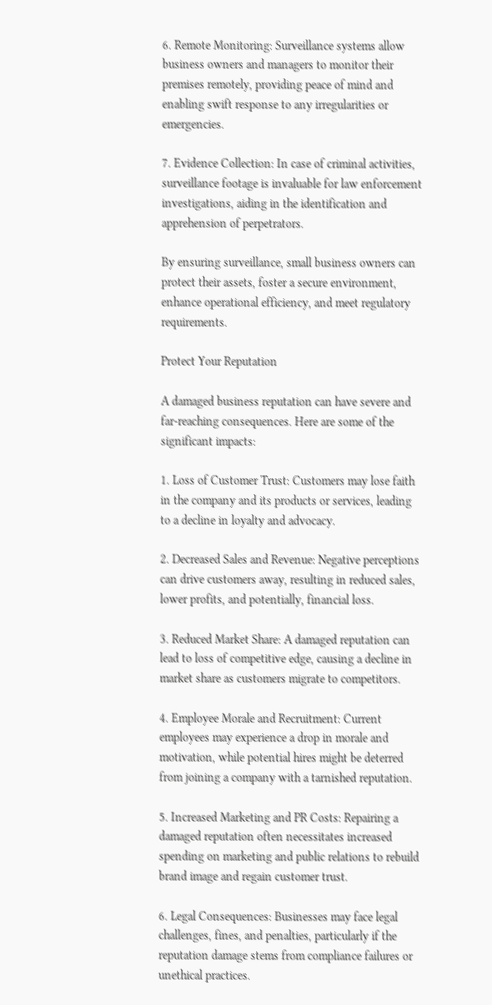6. Remote Monitoring: Surveillance systems allow business owners and managers to monitor their premises remotely, providing peace of mind and enabling swift response to any irregularities or emergencies.

7. Evidence Collection: In case of criminal activities, surveillance footage is invaluable for law enforcement investigations, aiding in the identification and apprehension of perpetrators.

By ensuring surveillance, small business owners can protect their assets, foster a secure environment, enhance operational efficiency, and meet regulatory requirements.

Protect Your Reputation

A damaged business reputation can have severe and far-reaching consequences. Here are some of the significant impacts:

1. Loss of Customer Trust: Customers may lose faith in the company and its products or services, leading to a decline in loyalty and advocacy.

2. Decreased Sales and Revenue: Negative perceptions can drive customers away, resulting in reduced sales, lower profits, and potentially, financial loss.

3. Reduced Market Share: A damaged reputation can lead to loss of competitive edge, causing a decline in market share as customers migrate to competitors.

4. Employee Morale and Recruitment: Current employees may experience a drop in morale and motivation, while potential hires might be deterred from joining a company with a tarnished reputation.

5. Increased Marketing and PR Costs: Repairing a damaged reputation often necessitates increased spending on marketing and public relations to rebuild brand image and regain customer trust.

6. Legal Consequences: Businesses may face legal challenges, fines, and penalties, particularly if the reputation damage stems from compliance failures or unethical practices.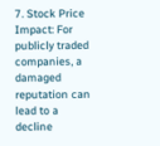7. Stock Price Impact: For publicly traded companies, a damaged reputation can lead to a decline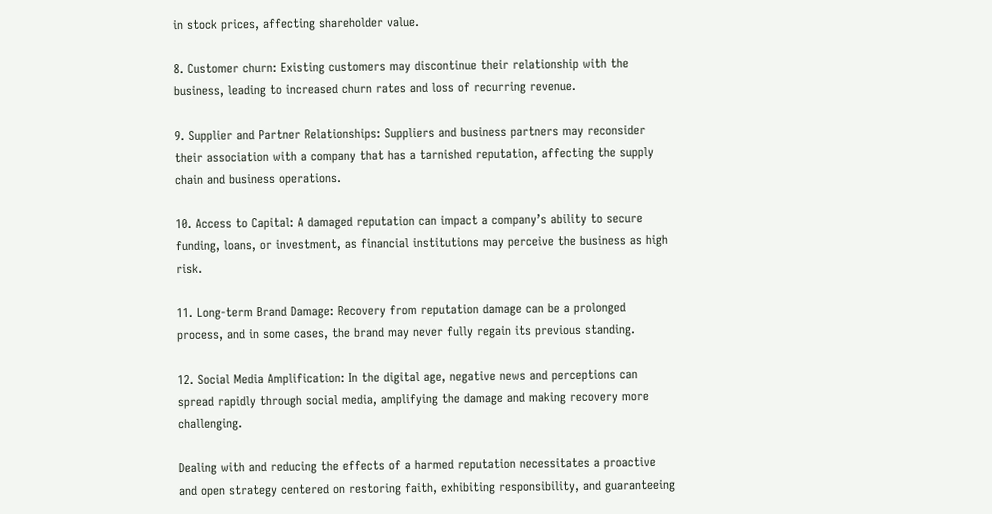in stock prices, affecting shareholder value.

8. Customer churn: Existing customers may discontinue their relationship with the business, leading to increased churn rates and loss of recurring revenue.

9. Supplier and Partner Relationships: Suppliers and business partners may reconsider their association with a company that has a tarnished reputation, affecting the supply chain and business operations.

10. Access to Capital: A damaged reputation can impact a company’s ability to secure funding, loans, or investment, as financial institutions may perceive the business as high risk.

11. Long-term Brand Damage: Recovery from reputation damage can be a prolonged process, and in some cases, the brand may never fully regain its previous standing.

12. Social Media Amplification: In the digital age, negative news and perceptions can spread rapidly through social media, amplifying the damage and making recovery more challenging.

Dealing with and reducing the effects of a harmed reputation necessitates a proactive and open strategy centered on restoring faith, exhibiting responsibility, and guaranteeing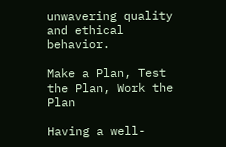unwavering quality and ethical behavior.

Make a Plan, Test the Plan, Work the Plan

Having a well-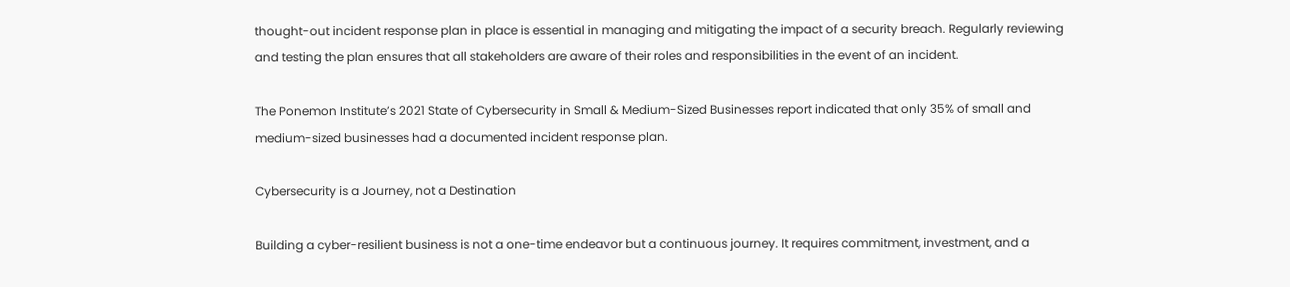thought-out incident response plan in place is essential in managing and mitigating the impact of a security breach. Regularly reviewing and testing the plan ensures that all stakeholders are aware of their roles and responsibilities in the event of an incident.

The Ponemon Institute’s 2021 State of Cybersecurity in Small & Medium-Sized Businesses report indicated that only 35% of small and medium-sized businesses had a documented incident response plan.

Cybersecurity is a Journey, not a Destination

Building a cyber-resilient business is not a one-time endeavor but a continuous journey. It requires commitment, investment, and a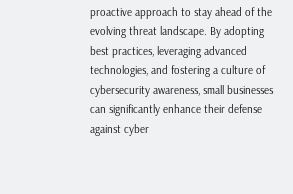proactive approach to stay ahead of the evolving threat landscape. By adopting best practices, leveraging advanced technologies, and fostering a culture of cybersecurity awareness, small businesses can significantly enhance their defense against cyber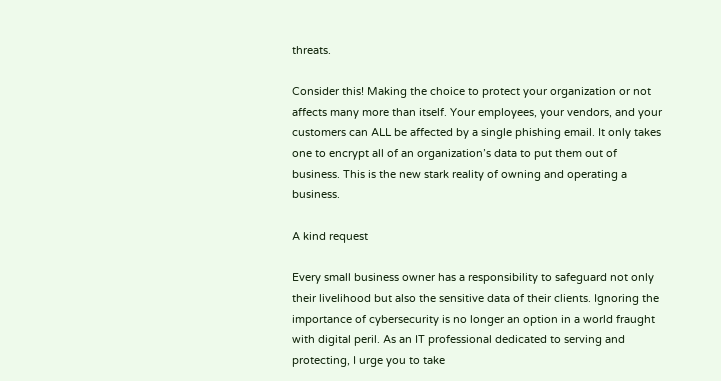threats.

Consider this! Making the choice to protect your organization or not affects many more than itself. Your employees, your vendors, and your customers can ALL be affected by a single phishing email. It only takes one to encrypt all of an organization’s data to put them out of business. This is the new stark reality of owning and operating a business.

A kind request

Every small business owner has a responsibility to safeguard not only their livelihood but also the sensitive data of their clients. Ignoring the importance of cybersecurity is no longer an option in a world fraught with digital peril. As an IT professional dedicated to serving and protecting, I urge you to take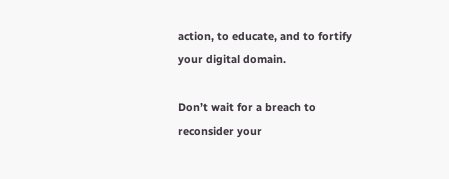action, to educate, and to fortify your digital domain.

Don’t wait for a breach to reconsider your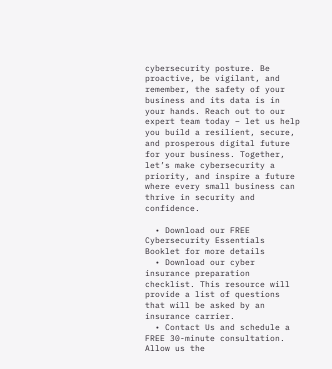cybersecurity posture. Be proactive, be vigilant, and remember, the safety of your business and its data is in your hands. Reach out to our expert team today – let us help you build a resilient, secure, and prosperous digital future for your business. Together, let’s make cybersecurity a priority, and inspire a future where every small business can thrive in security and confidence.

  • Download our FREE Cybersecurity Essentials Booklet for more details
  • Download our cyber insurance preparation checklist. This resource will provide a list of questions that will be asked by an insurance carrier.
  • Contact Us and schedule a FREE 30-minute consultation. Allow us the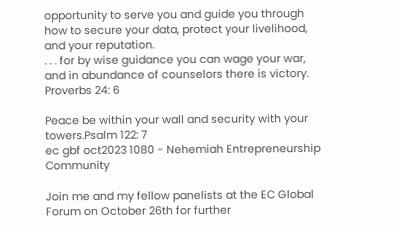opportunity to serve you and guide you through how to secure your data, protect your livelihood, and your reputation.
. . . for by wise guidance you can wage your war, and in abundance of counselors there is victory. Proverbs 24: 6

Peace be within your wall and security with your towers.Psalm 122: 7
ec gbf oct2023 1080 - Nehemiah Entrepreneurship Community

Join me and my fellow panelists at the EC Global Forum on October 26th for further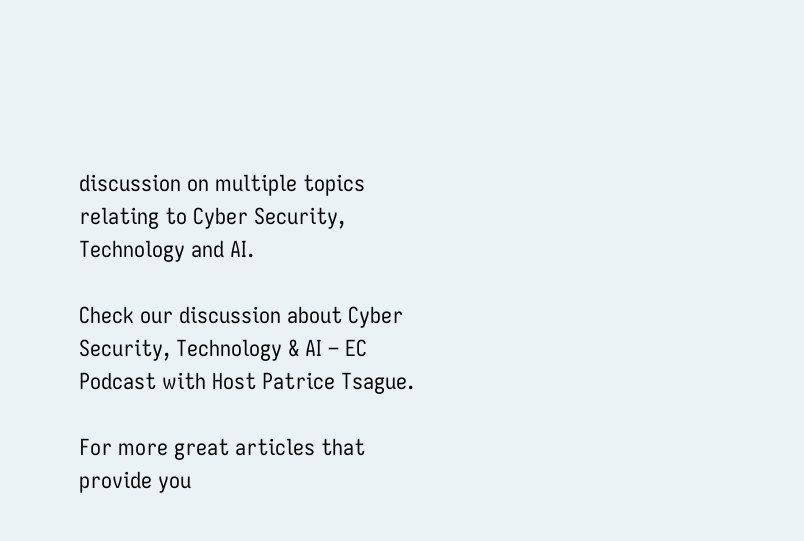discussion on multiple topics relating to Cyber Security, Technology and AI.

Check our discussion about Cyber Security, Technology & AI – EC Podcast with Host Patrice Tsague.

For more great articles that provide you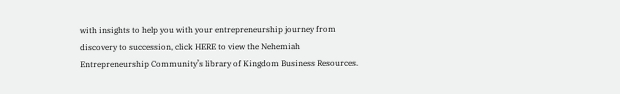with insights to help you with your entrepreneurship journey from discovery to succession, click HERE to view the Nehemiah Entrepreneurship Community’s library of Kingdom Business Resources.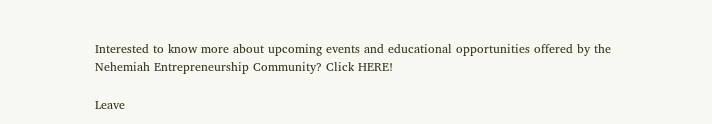Interested to know more about upcoming events and educational opportunities offered by the Nehemiah Entrepreneurship Community? Click HERE!

Leave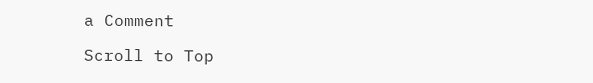a Comment

Scroll to Top